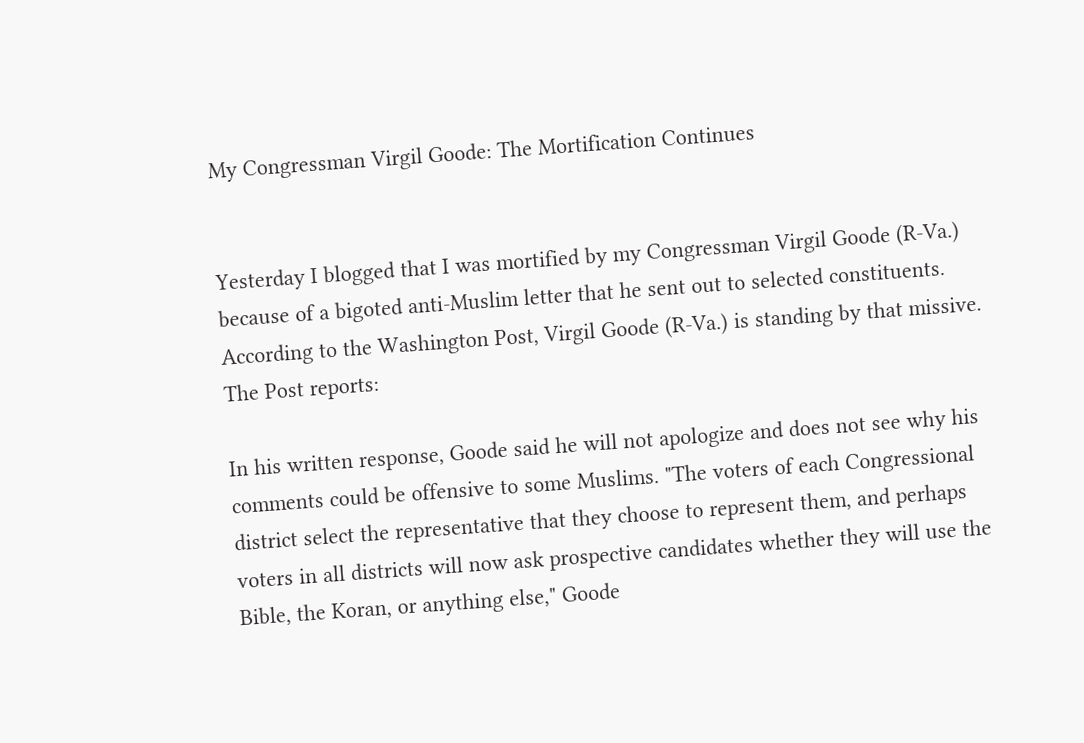My Congressman Virgil Goode: The Mortification Continues


Yesterday I blogged that I was mortified by my Congressman Virgil Goode (R-Va.) because of a bigoted anti-Muslim letter that he sent out to selected constituents. According to the Washington Post, Virgil Goode (R-Va.) is standing by that missive. The Post reports:

In his written response, Goode said he will not apologize and does not see why his comments could be offensive to some Muslims. "The voters of each Congressional district select the representative that they choose to represent them, and perhaps voters in all districts will now ask prospective candidates whether they will use the Bible, the Koran, or anything else," Goode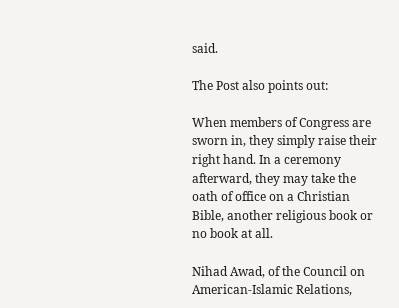said.

The Post also points out:

When members of Congress are sworn in, they simply raise their right hand. In a ceremony afterward, they may take the oath of office on a Christian Bible, another religious book or no book at all.

Nihad Awad, of the Council on American-Islamic Relations,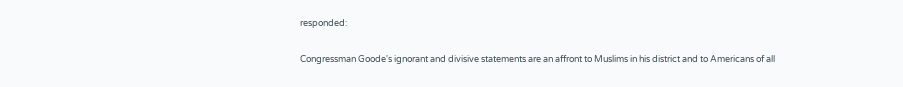responded:

Congressman Goode's ignorant and divisive statements are an affront to Muslims in his district and to Americans of all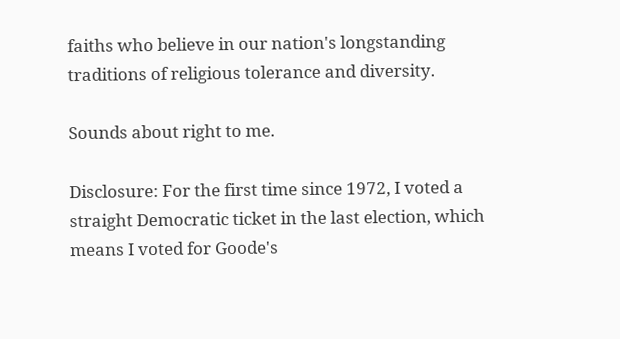faiths who believe in our nation's longstanding traditions of religious tolerance and diversity.

Sounds about right to me.

Disclosure: For the first time since 1972, I voted a straight Democratic ticket in the last election, which means I voted for Goode's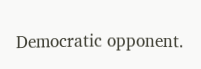Democratic opponent.